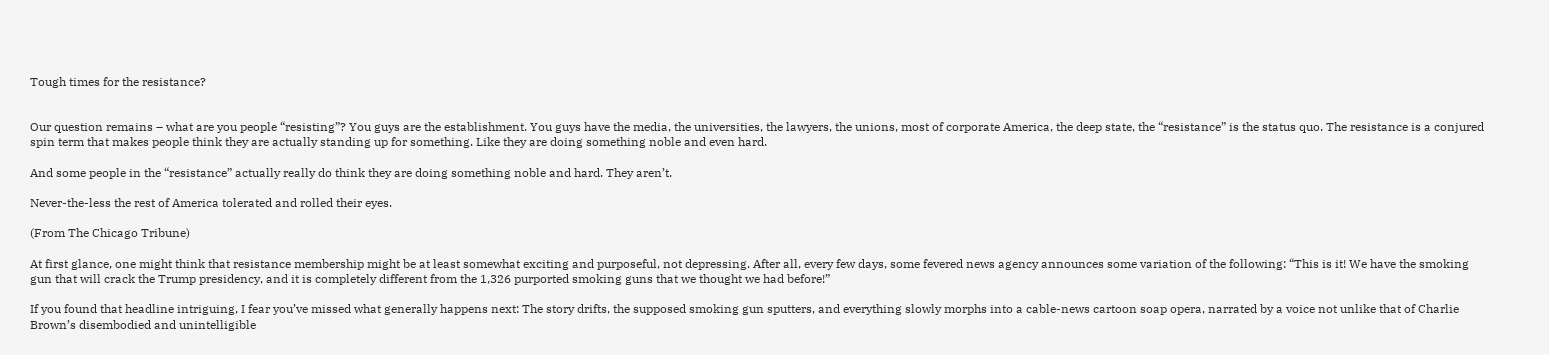Tough times for the resistance?


Our question remains – what are you people “resisting”? You guys are the establishment. You guys have the media, the universities, the lawyers, the unions, most of corporate America, the deep state, the “resistance” is the status quo. The resistance is a conjured spin term that makes people think they are actually standing up for something. Like they are doing something noble and even hard.

And some people in the “resistance” actually really do think they are doing something noble and hard. They aren’t.

Never-the-less the rest of America tolerated and rolled their eyes.

(From The Chicago Tribune)

At first glance, one might think that resistance membership might be at least somewhat exciting and purposeful, not depressing. After all, every few days, some fevered news agency announces some variation of the following: “This is it! We have the smoking gun that will crack the Trump presidency, and it is completely different from the 1,326 purported smoking guns that we thought we had before!”

If you found that headline intriguing, I fear you’ve missed what generally happens next: The story drifts, the supposed smoking gun sputters, and everything slowly morphs into a cable-news cartoon soap opera, narrated by a voice not unlike that of Charlie Brown’s disembodied and unintelligible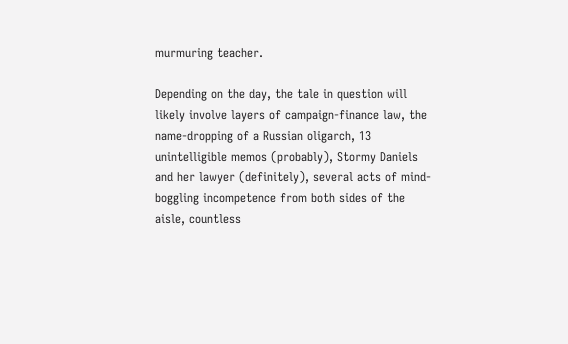murmuring teacher.

Depending on the day, the tale in question will likely involve layers of campaign-finance law, the name-dropping of a Russian oligarch, 13 unintelligible memos (probably), Stormy Daniels and her lawyer (definitely), several acts of mind-boggling incompetence from both sides of the aisle, countless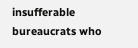insufferable bureaucrats who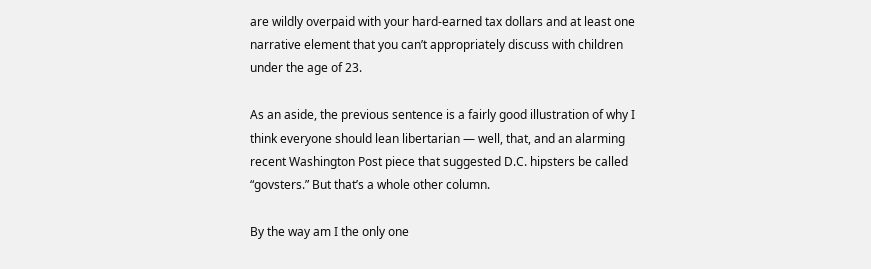are wildly overpaid with your hard-earned tax dollars and at least one narrative element that you can’t appropriately discuss with children under the age of 23.

As an aside, the previous sentence is a fairly good illustration of why I think everyone should lean libertarian — well, that, and an alarming recent Washington Post piece that suggested D.C. hipsters be called “govsters.” But that’s a whole other column.

By the way am I the only one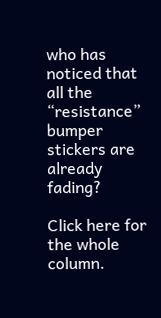who has noticed that all the “resistance” bumper stickers are already fading?

Click here for the whole column.